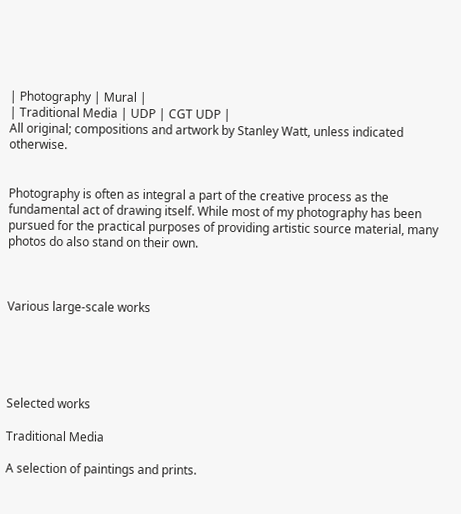| Photography | Mural |
| Traditional Media | UDP | CGT UDP |
All original; compositions and artwork by Stanley Watt, unless indicated otherwise.


Photography is often as integral a part of the creative process as the fundamental act of drawing itself. While most of my photography has been pursued for the practical purposes of providing artistic source material, many photos do also stand on their own.



Various large-scale works





Selected works

Traditional Media

A selection of paintings and prints.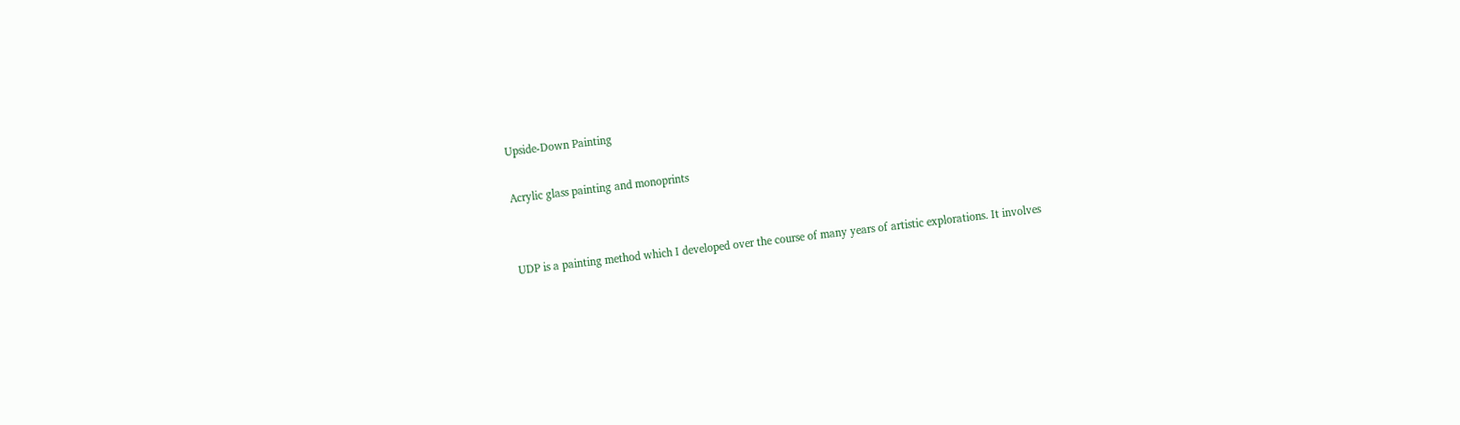Upside-Down Painting

Acrylic glass painting and monoprints


UDP is a painting method which I developed over the course of many years of artistic explorations. It involves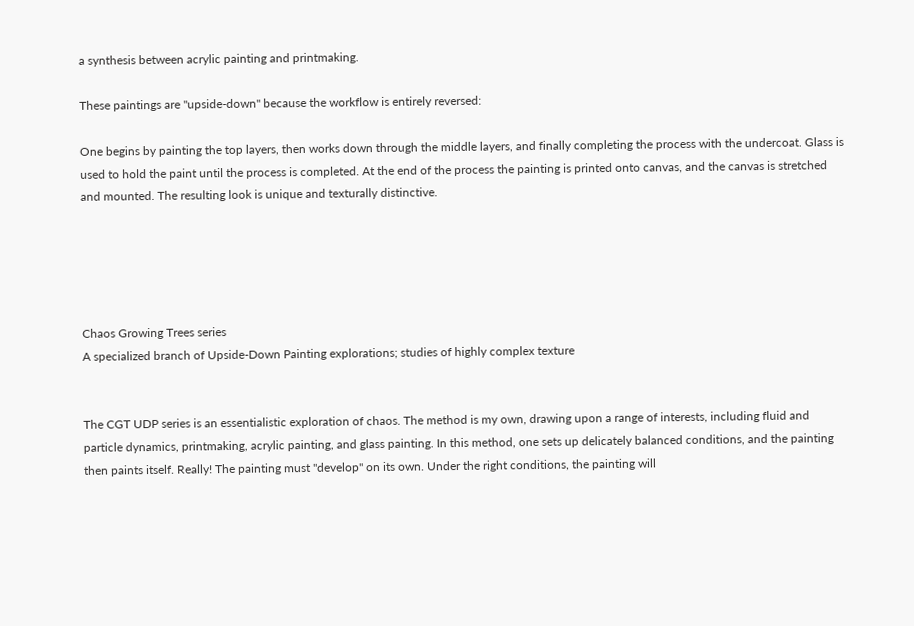a synthesis between acrylic painting and printmaking.

These paintings are "upside-down" because the workflow is entirely reversed:

One begins by painting the top layers, then works down through the middle layers, and finally completing the process with the undercoat. Glass is used to hold the paint until the process is completed. At the end of the process the painting is printed onto canvas, and the canvas is stretched and mounted. The resulting look is unique and texturally distinctive.





Chaos Growing Trees series
A specialized branch of Upside-Down Painting explorations; studies of highly complex texture


The CGT UDP series is an essentialistic exploration of chaos. The method is my own, drawing upon a range of interests, including fluid and particle dynamics, printmaking, acrylic painting, and glass painting. In this method, one sets up delicately balanced conditions, and the painting then paints itself. Really! The painting must "develop" on its own. Under the right conditions, the painting will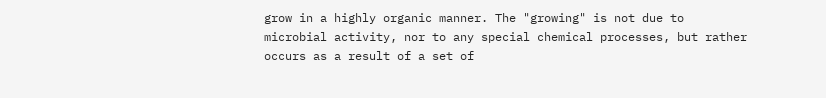grow in a highly organic manner. The "growing" is not due to microbial activity, nor to any special chemical processes, but rather occurs as a result of a set of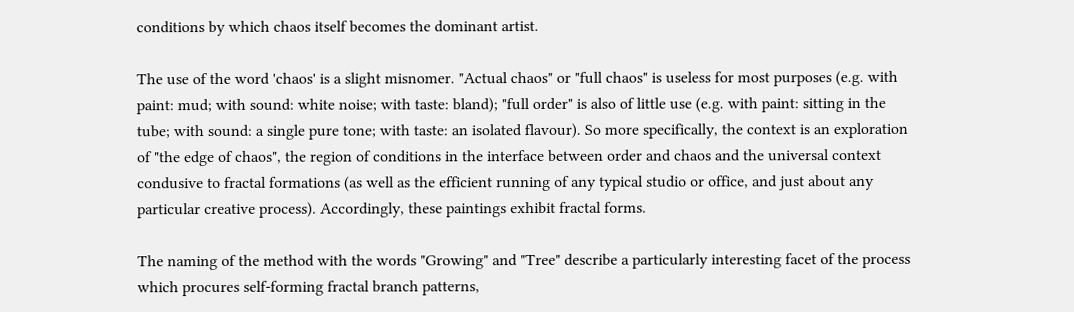conditions by which chaos itself becomes the dominant artist.

The use of the word 'chaos' is a slight misnomer. "Actual chaos" or "full chaos" is useless for most purposes (e.g. with paint: mud; with sound: white noise; with taste: bland); "full order" is also of little use (e.g. with paint: sitting in the tube; with sound: a single pure tone; with taste: an isolated flavour). So more specifically, the context is an exploration of "the edge of chaos", the region of conditions in the interface between order and chaos and the universal context condusive to fractal formations (as well as the efficient running of any typical studio or office, and just about any particular creative process). Accordingly, these paintings exhibit fractal forms.

The naming of the method with the words "Growing" and "Tree" describe a particularly interesting facet of the process which procures self-forming fractal branch patterns,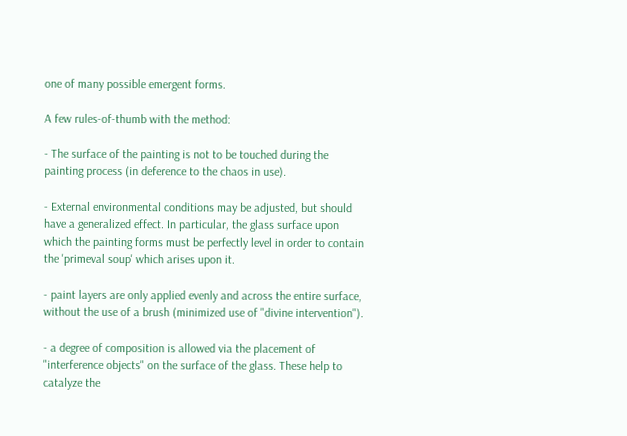one of many possible emergent forms.

A few rules-of-thumb with the method:

- The surface of the painting is not to be touched during the painting process (in deference to the chaos in use).

- External environmental conditions may be adjusted, but should have a generalized effect. In particular, the glass surface upon which the painting forms must be perfectly level in order to contain the 'primeval soup' which arises upon it.

- paint layers are only applied evenly and across the entire surface, without the use of a brush (minimized use of "divine intervention").

- a degree of composition is allowed via the placement of "interference objects" on the surface of the glass. These help to catalyze the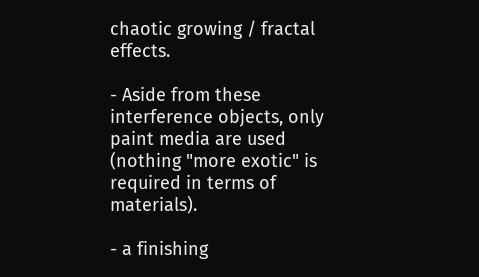chaotic growing / fractal effects.

- Aside from these interference objects, only paint media are used (nothing "more exotic" is required in terms of materials).

- a finishing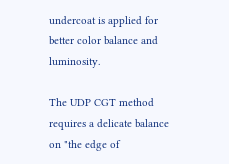undercoat is applied for better color balance and luminosity.

The UDP CGT method requires a delicate balance on "the edge of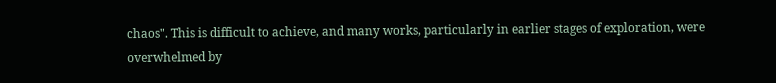chaos". This is difficult to achieve, and many works, particularly in earlier stages of exploration, were overwhelmed by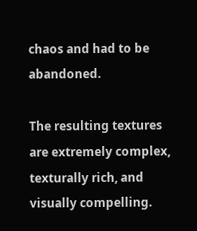chaos and had to be abandoned.

The resulting textures are extremely complex, texturally rich, and visually compelling.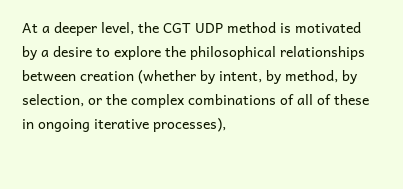At a deeper level, the CGT UDP method is motivated by a desire to explore the philosophical relationships between creation (whether by intent, by method, by selection, or the complex combinations of all of these in ongoing iterative processes),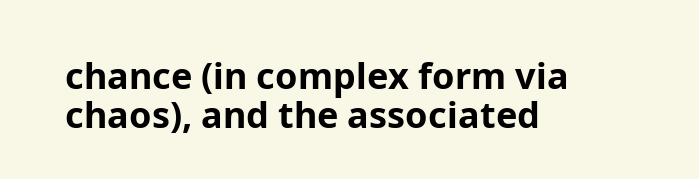chance (in complex form via chaos), and the associated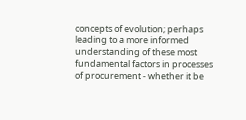concepts of evolution; perhaps leading to a more informed understanding of these most fundamental factors in processes of procurement - whether it be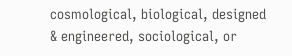cosmological, biological, designed & engineered, sociological, or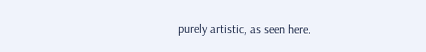purely artistic, as seen here.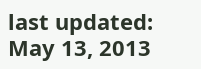last updated: May 13, 2013